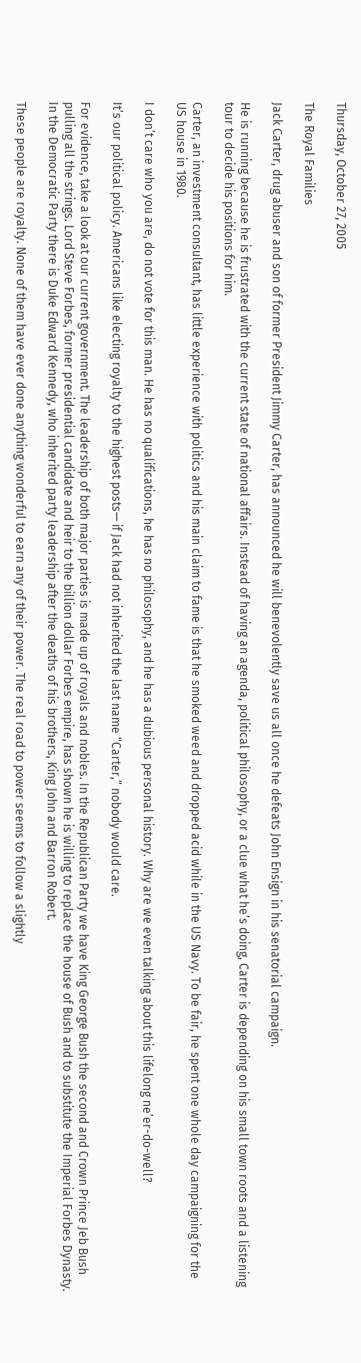Thursday, October 27, 2005

The Royal Families

Jack Carter, drug abuser and son of former President Jimmy Carter, has announced he will benevolently save us all once he defeats John Ensign in his senatorial campaign.

He is running because he is frustrated with the current state of national affairs. Instead of having an agenda, political philosophy, or a clue what he’s doing, Carter is depending on his small town roots and a listening tour to decide his positions for him.

Carter, an investment consultant, has little experience with politics and his main claim to fame is that he smoked weed and dropped acid while in the US Navy. To be fair, he spent one whole day campaigning for the US house in 1980.

I don’t care who you are, do not vote for this man. He has no qualifications, he has no philosophy, and he has a dubious personal history. Why are we even talking about this lifelong ne’er-do-well?

It’s our political policy. Americans like electing royalty to the highest posts— if Jack had not inherited the last name “Carter,” nobody would care.

For evidence, take a look at our current government. The leadership of both major parties is made up of royals and nobles. In the Republican Party we have King George Bush the second and Crown Prince Jeb Bush pulling all the strings. Lord Steve Forbes, former presidential candidate and heir to the billion dollar Forbes empire, has shown he is willing to replace the house of Bush and to substitute the Imperial Forbes Dynasty. In the Democratic Party there is Duke Edward Kennedy, who inherited party leadership after the deaths of his brothers, King John and Barron Robert.

These people are royalty. None of them have ever done anything wonderful to earn any of their power. The real road to power seems to follow a slightly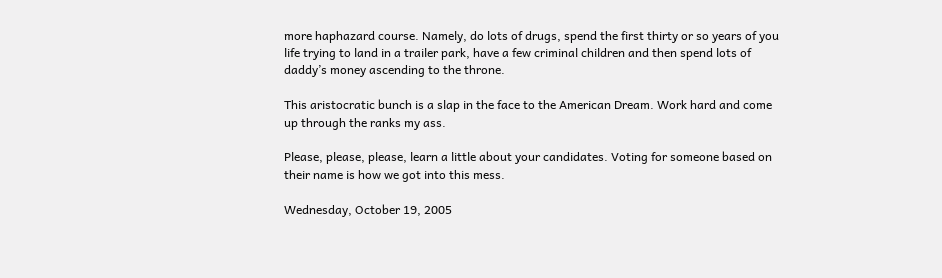more haphazard course. Namely, do lots of drugs, spend the first thirty or so years of you life trying to land in a trailer park, have a few criminal children and then spend lots of daddy’s money ascending to the throne.

This aristocratic bunch is a slap in the face to the American Dream. Work hard and come up through the ranks my ass.

Please, please, please, learn a little about your candidates. Voting for someone based on their name is how we got into this mess.

Wednesday, October 19, 2005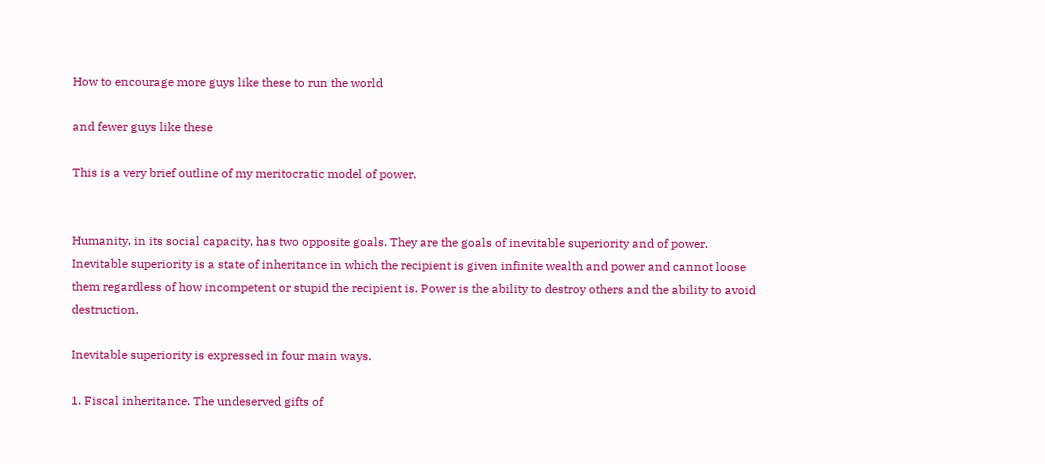How to encourage more guys like these to run the world

and fewer guys like these

This is a very brief outline of my meritocratic model of power.


Humanity, in its social capacity, has two opposite goals. They are the goals of inevitable superiority and of power. Inevitable superiority is a state of inheritance in which the recipient is given infinite wealth and power and cannot loose them regardless of how incompetent or stupid the recipient is. Power is the ability to destroy others and the ability to avoid destruction.

Inevitable superiority is expressed in four main ways.

1. Fiscal inheritance. The undeserved gifts of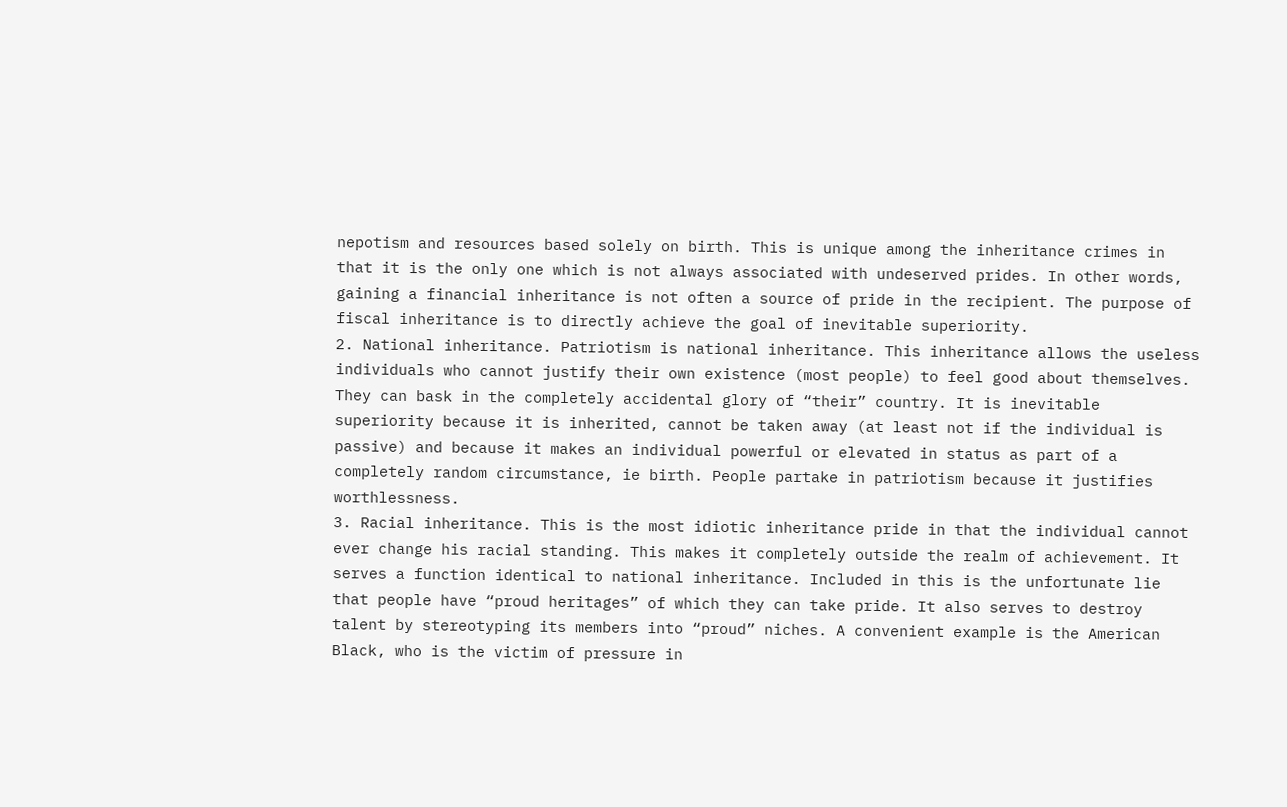nepotism and resources based solely on birth. This is unique among the inheritance crimes in that it is the only one which is not always associated with undeserved prides. In other words, gaining a financial inheritance is not often a source of pride in the recipient. The purpose of fiscal inheritance is to directly achieve the goal of inevitable superiority.
2. National inheritance. Patriotism is national inheritance. This inheritance allows the useless individuals who cannot justify their own existence (most people) to feel good about themselves. They can bask in the completely accidental glory of “their” country. It is inevitable superiority because it is inherited, cannot be taken away (at least not if the individual is passive) and because it makes an individual powerful or elevated in status as part of a completely random circumstance, ie birth. People partake in patriotism because it justifies worthlessness.
3. Racial inheritance. This is the most idiotic inheritance pride in that the individual cannot ever change his racial standing. This makes it completely outside the realm of achievement. It serves a function identical to national inheritance. Included in this is the unfortunate lie that people have “proud heritages” of which they can take pride. It also serves to destroy talent by stereotyping its members into “proud” niches. A convenient example is the American Black, who is the victim of pressure in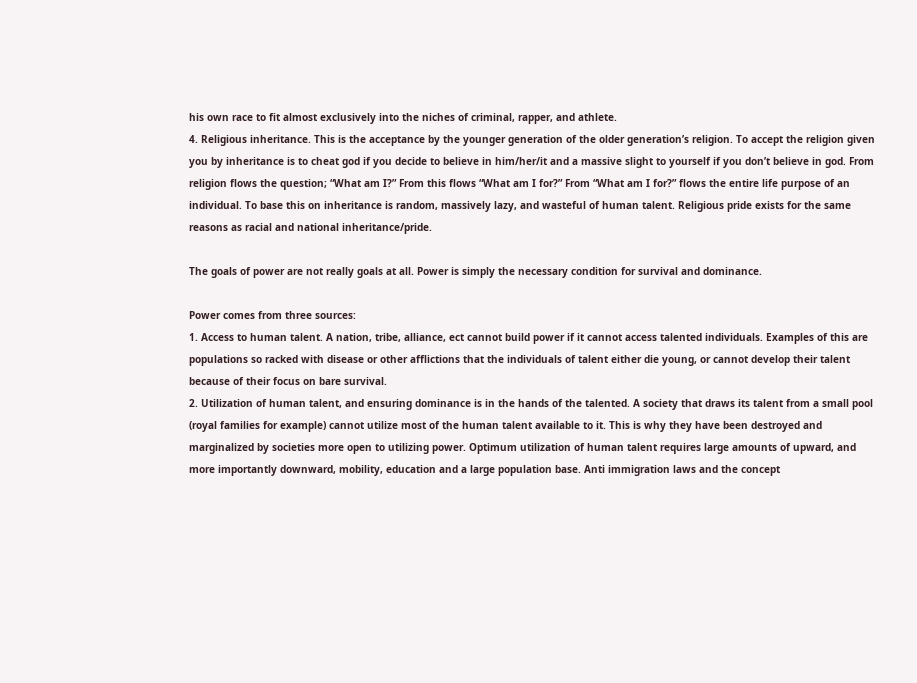his own race to fit almost exclusively into the niches of criminal, rapper, and athlete.
4. Religious inheritance. This is the acceptance by the younger generation of the older generation’s religion. To accept the religion given you by inheritance is to cheat god if you decide to believe in him/her/it and a massive slight to yourself if you don’t believe in god. From religion flows the question; “What am I?” From this flows “What am I for?” From “What am I for?” flows the entire life purpose of an individual. To base this on inheritance is random, massively lazy, and wasteful of human talent. Religious pride exists for the same reasons as racial and national inheritance/pride.

The goals of power are not really goals at all. Power is simply the necessary condition for survival and dominance.

Power comes from three sources:
1. Access to human talent. A nation, tribe, alliance, ect cannot build power if it cannot access talented individuals. Examples of this are populations so racked with disease or other afflictions that the individuals of talent either die young, or cannot develop their talent because of their focus on bare survival.
2. Utilization of human talent, and ensuring dominance is in the hands of the talented. A society that draws its talent from a small pool (royal families for example) cannot utilize most of the human talent available to it. This is why they have been destroyed and marginalized by societies more open to utilizing power. Optimum utilization of human talent requires large amounts of upward, and more importantly downward, mobility, education and a large population base. Anti immigration laws and the concept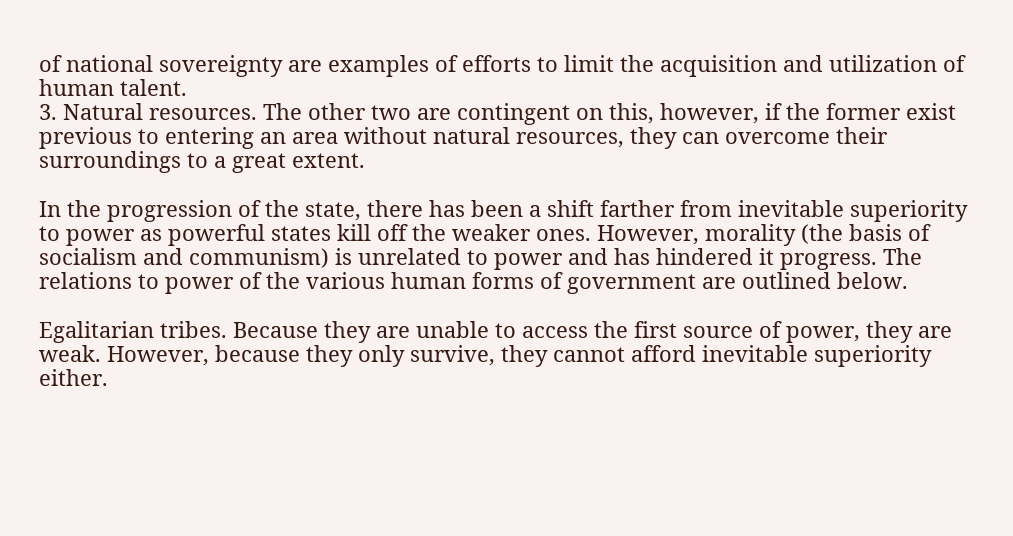of national sovereignty are examples of efforts to limit the acquisition and utilization of human talent.
3. Natural resources. The other two are contingent on this, however, if the former exist previous to entering an area without natural resources, they can overcome their surroundings to a great extent.

In the progression of the state, there has been a shift farther from inevitable superiority to power as powerful states kill off the weaker ones. However, morality (the basis of socialism and communism) is unrelated to power and has hindered it progress. The relations to power of the various human forms of government are outlined below.

Egalitarian tribes. Because they are unable to access the first source of power, they are weak. However, because they only survive, they cannot afford inevitable superiority either.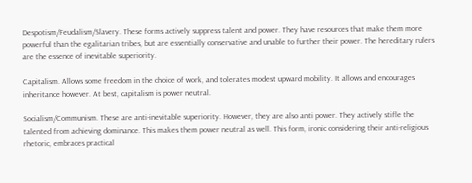Despotism/Feudalism/Slavery. These forms actively suppress talent and power. They have resources that make them more powerful than the egalitarian tribes, but are essentially conservative and unable to further their power. The hereditary rulers are the essence of inevitable superiority.

Capitalism. Allows some freedom in the choice of work, and tolerates modest upward mobility. It allows and encourages inheritance however. At best, capitalism is power neutral.

Socialism/Communism. These are anti-inevitable superiority. However, they are also anti power. They actively stifle the talented from achieving dominance. This makes them power neutral as well. This form, ironic considering their anti-religious rhetoric, embraces practical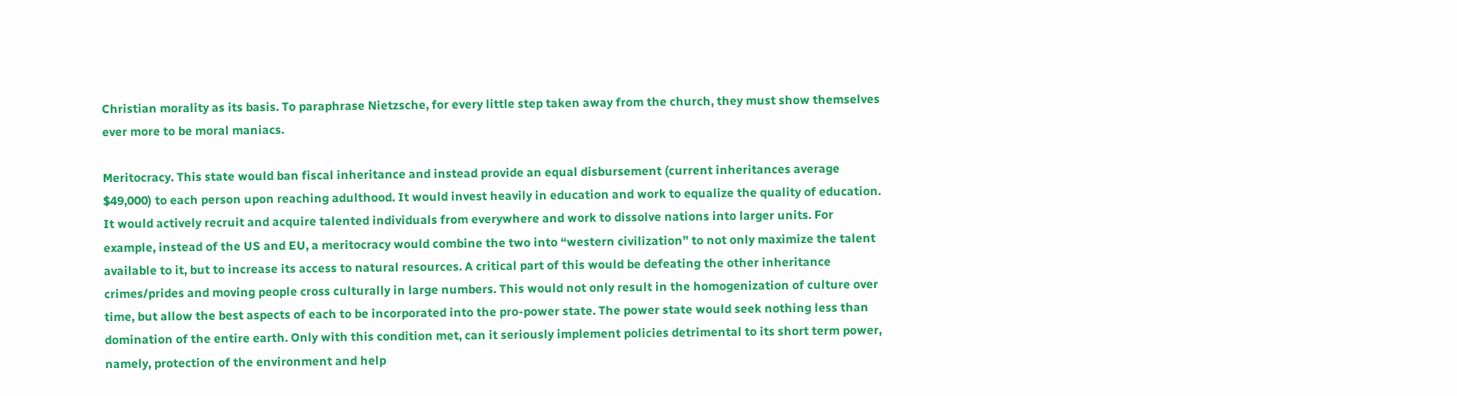Christian morality as its basis. To paraphrase Nietzsche, for every little step taken away from the church, they must show themselves ever more to be moral maniacs.

Meritocracy. This state would ban fiscal inheritance and instead provide an equal disbursement (current inheritances average $49,000) to each person upon reaching adulthood. It would invest heavily in education and work to equalize the quality of education. It would actively recruit and acquire talented individuals from everywhere and work to dissolve nations into larger units. For example, instead of the US and EU, a meritocracy would combine the two into “western civilization” to not only maximize the talent available to it, but to increase its access to natural resources. A critical part of this would be defeating the other inheritance crimes/prides and moving people cross culturally in large numbers. This would not only result in the homogenization of culture over time, but allow the best aspects of each to be incorporated into the pro-power state. The power state would seek nothing less than domination of the entire earth. Only with this condition met, can it seriously implement policies detrimental to its short term power, namely, protection of the environment and help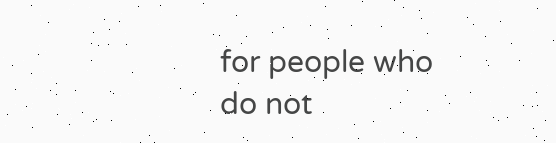for people who do not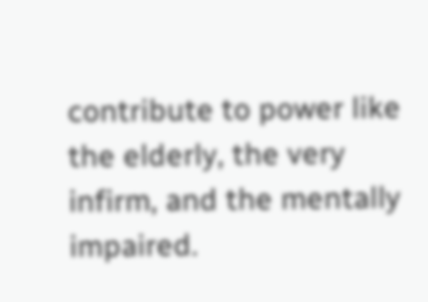contribute to power like the elderly, the very infirm, and the mentally impaired.